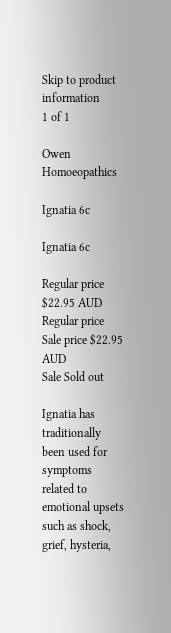Skip to product information
1 of 1

Owen Homoeopathics

Ignatia 6c

Ignatia 6c

Regular price $22.95 AUD
Regular price Sale price $22.95 AUD
Sale Sold out

Ignatia has traditionally been used for symptoms related to emotional upsets such as shock, grief, hysteria,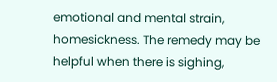emotional and mental strain, homesickness. The remedy may be helpful when there is sighing,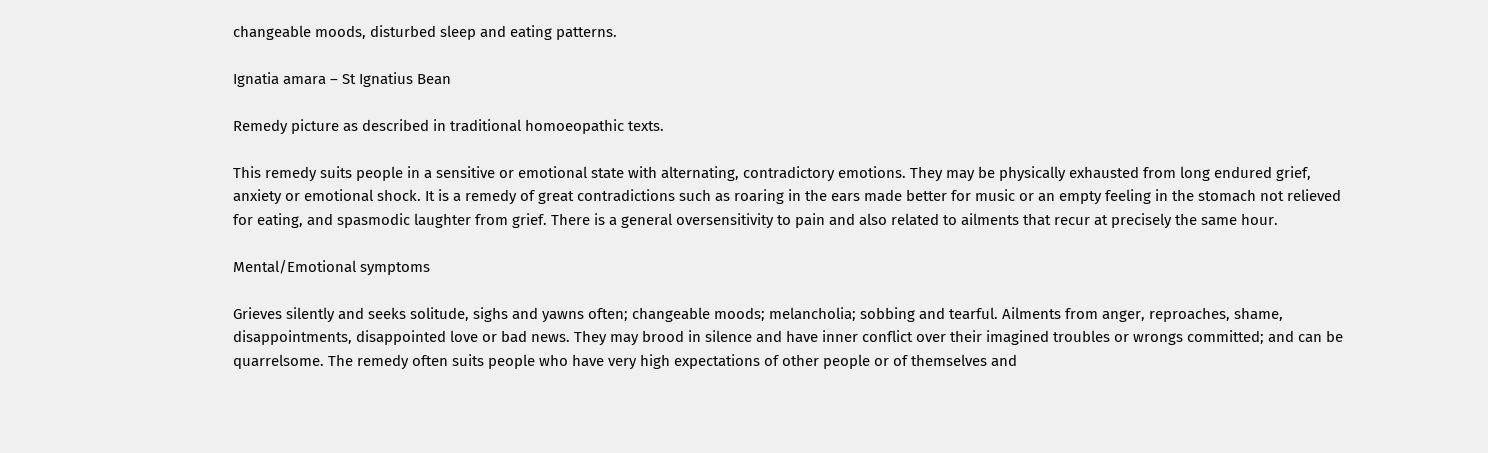changeable moods, disturbed sleep and eating patterns.

Ignatia amara – St Ignatius Bean

Remedy picture as described in traditional homoeopathic texts.

This remedy suits people in a sensitive or emotional state with alternating, contradictory emotions. They may be physically exhausted from long endured grief, anxiety or emotional shock. It is a remedy of great contradictions such as roaring in the ears made better for music or an empty feeling in the stomach not relieved for eating, and spasmodic laughter from grief. There is a general oversensitivity to pain and also related to ailments that recur at precisely the same hour.

Mental/Emotional symptoms

Grieves silently and seeks solitude, sighs and yawns often; changeable moods; melancholia; sobbing and tearful. Ailments from anger, reproaches, shame, disappointments, disappointed love or bad news. They may brood in silence and have inner conflict over their imagined troubles or wrongs committed; and can be quarrelsome. The remedy often suits people who have very high expectations of other people or of themselves and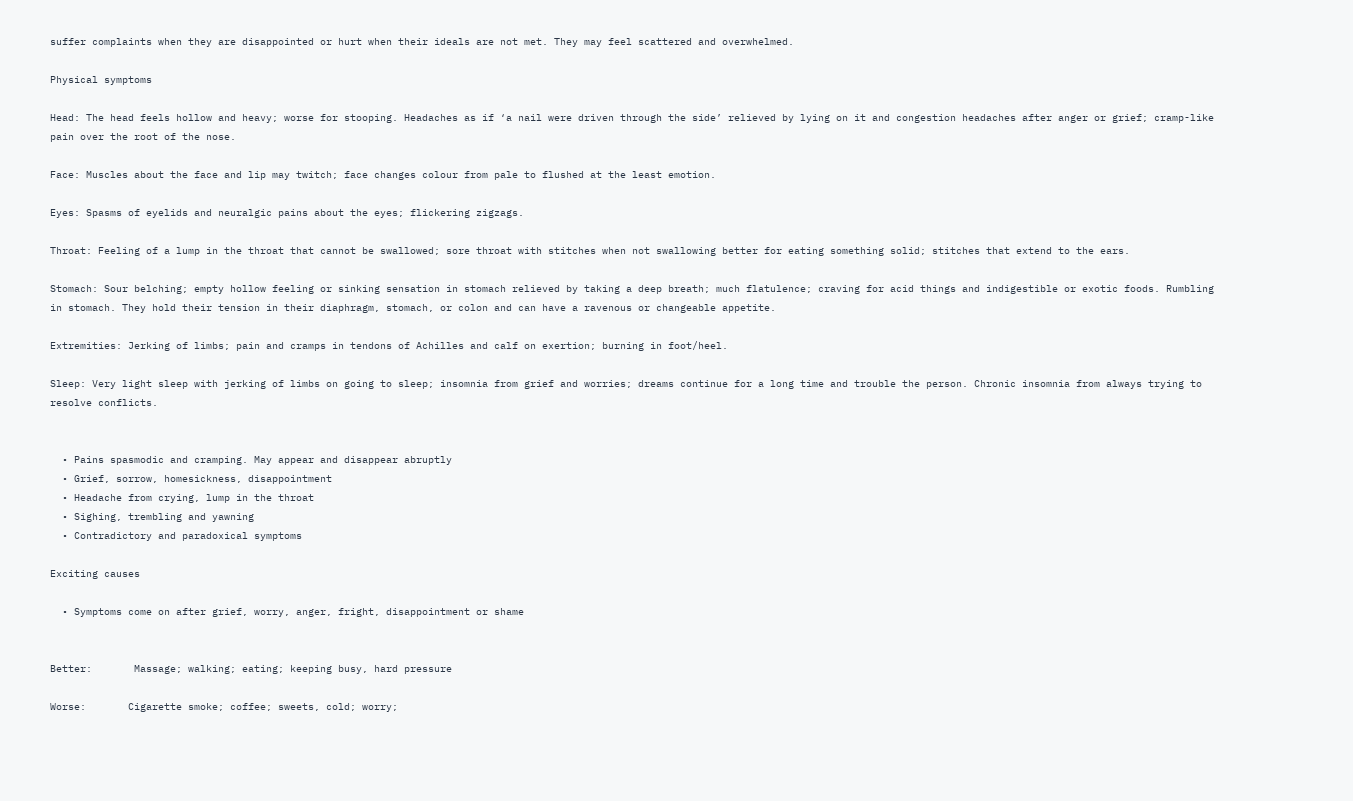suffer complaints when they are disappointed or hurt when their ideals are not met. They may feel scattered and overwhelmed.

Physical symptoms

Head: The head feels hollow and heavy; worse for stooping. Headaches as if ‘a nail were driven through the side’ relieved by lying on it and congestion headaches after anger or grief; cramp-like pain over the root of the nose.

Face: Muscles about the face and lip may twitch; face changes colour from pale to flushed at the least emotion.

Eyes: Spasms of eyelids and neuralgic pains about the eyes; flickering zigzags.

Throat: Feeling of a lump in the throat that cannot be swallowed; sore throat with stitches when not swallowing better for eating something solid; stitches that extend to the ears.

Stomach: Sour belching; empty hollow feeling or sinking sensation in stomach relieved by taking a deep breath; much flatulence; craving for acid things and indigestible or exotic foods. Rumbling in stomach. They hold their tension in their diaphragm, stomach, or colon and can have a ravenous or changeable appetite.

Extremities: Jerking of limbs; pain and cramps in tendons of Achilles and calf on exertion; burning in foot/heel.

Sleep: Very light sleep with jerking of limbs on going to sleep; insomnia from grief and worries; dreams continue for a long time and trouble the person. Chronic insomnia from always trying to resolve conflicts.


  • Pains spasmodic and cramping. May appear and disappear abruptly
  • Grief, sorrow, homesickness, disappointment
  • Headache from crying, lump in the throat
  • Sighing, trembling and yawning
  • Contradictory and paradoxical symptoms

Exciting causes

  • Symptoms come on after grief, worry, anger, fright, disappointment or shame


Better:       Massage; walking; eating; keeping busy, hard pressure

Worse:       Cigarette smoke; coffee; sweets, cold; worry;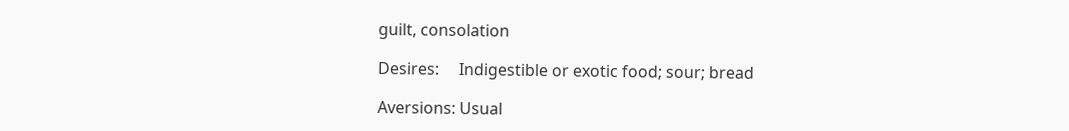guilt, consolation

Desires:     Indigestible or exotic food; sour; bread

Aversions: Usual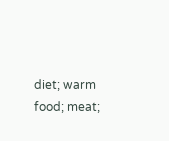diet; warm food; meat;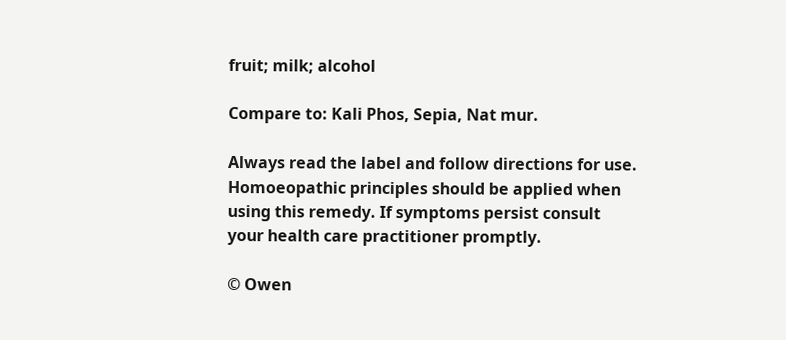fruit; milk; alcohol

Compare to: Kali Phos, Sepia, Nat mur.

Always read the label and follow directions for use. Homoeopathic principles should be applied when using this remedy. If symptoms persist consult your health care practitioner promptly.

© Owen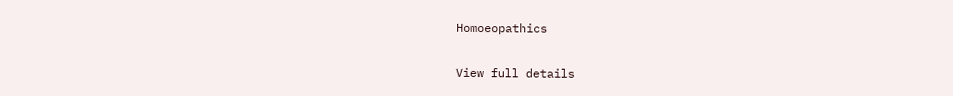Homoeopathics

View full details